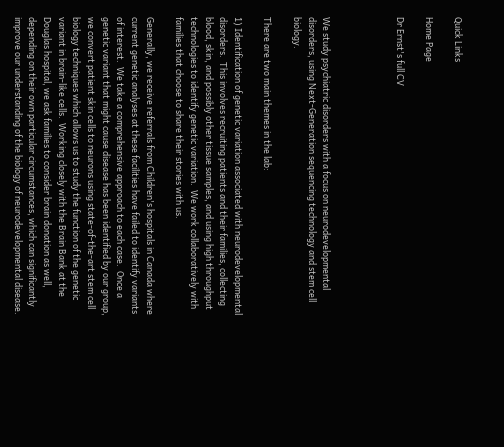Quick Links

Home Page

Dr Ernst's full CV




We study psychiatric disorders with a focus on neurodevelopmental disorders, using Next-Generation sequencing technology and stem cell biology.

There are two main themes in the lab:

1) Identification of genetic variation associated with neurodevelopmental disorders.  This involves recruiting patients and their families, collecting blood, skin, and possibly other tissue samples, and using high throughput technologies to identify genetic variation.  We work collaboratively with families that choose to share their stories with us.

Generally, we receive referrals from Children's hospitals in Canada where current genetic analyses at these facilities have failed to identify variants of interest.  We take a comprehensive approach to each case.  Once a genetic variant that might cause disease has been identified by our group, we convert patient skin cells to neurons using state-of-the-art stem cell biology techniques which allows us to study the function of the genetic variant in brain-like cells.  Working closely with the Brain Bank at the Douglas hospital, we ask families to consider brain donation as well, depending on their own particular circumstances, which can significantly improve our understanding of the biology of neurodevelopmental disease.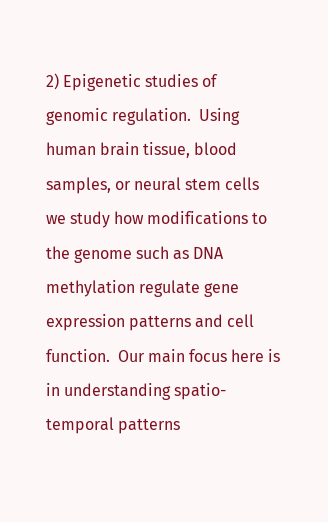2) Epigenetic studies of genomic regulation.  Using human brain tissue, blood samples, or neural stem cells we study how modifications to the genome such as DNA methylation regulate gene expression patterns and cell function.  Our main focus here is in understanding spatio-temporal patterns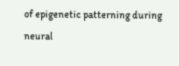of epigenetic patterning during neural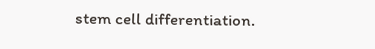stem cell differentiation.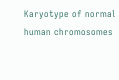Karyotype of normal human chromosomes